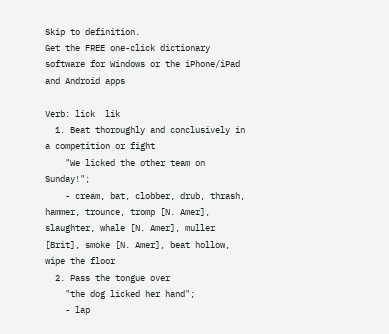Skip to definition.
Get the FREE one-click dictionary software for Windows or the iPhone/iPad and Android apps

Verb: lick  lik
  1. Beat thoroughly and conclusively in a competition or fight
    "We licked the other team on Sunday!";
    - cream, bat, clobber, drub, thrash, hammer, trounce, tromp [N. Amer], slaughter, whale [N. Amer], muller [Brit], smoke [N. Amer], beat hollow, wipe the floor
  2. Pass the tongue over
    "the dog licked her hand";
    - lap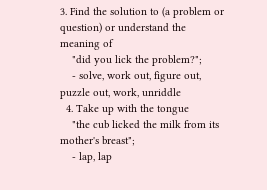3. Find the solution to (a problem or question) or understand the meaning of
    "did you lick the problem?";
    - solve, work out, figure out, puzzle out, work, unriddle
  4. Take up with the tongue
    "the cub licked the milk from its mother's breast";
    - lap, lap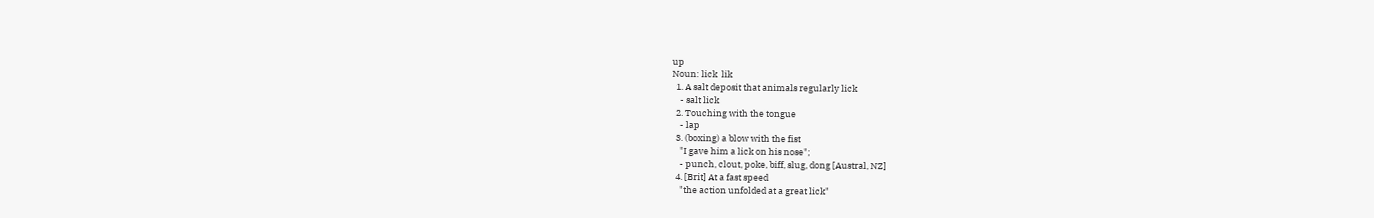up
Noun: lick  lik
  1. A salt deposit that animals regularly lick
    - salt lick
  2. Touching with the tongue
    - lap
  3. (boxing) a blow with the fist
    "I gave him a lick on his nose";
    - punch, clout, poke, biff, slug, dong [Austral, NZ]
  4. [Brit] At a fast speed
    "the action unfolded at a great lick"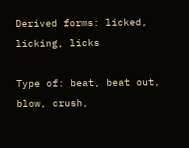Derived forms: licked, licking, licks

Type of: beat, beat out, blow, crush,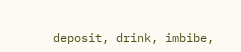deposit, drink, imbibe,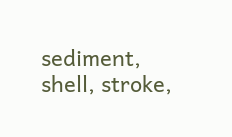sediment, shell, stroke,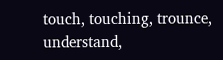touch, touching, trounce, understand,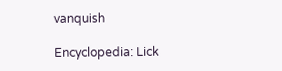vanquish

Encyclopedia: Lick